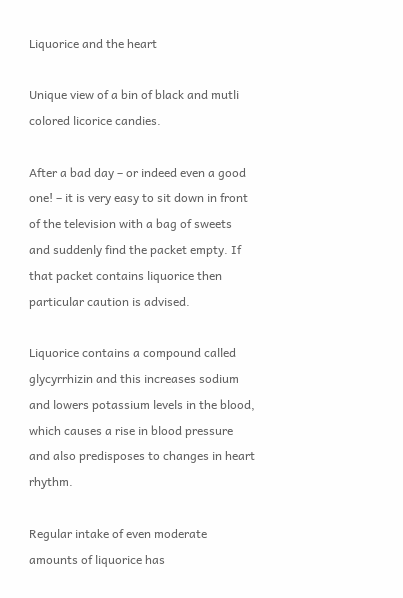Liquorice and the heart

Unique view of a bin of black and mutli colored licorice candies.

After a bad day – or indeed even a good one! – it is very easy to sit down in front of the television with a bag of sweets and suddenly find the packet empty. If that packet contains liquorice then particular caution is advised.

Liquorice contains a compound called glycyrrhizin and this increases sodium and lowers potassium levels in the blood, which causes a rise in blood pressure and also predisposes to changes in heart rhythm.

Regular intake of even moderate amounts of liquorice has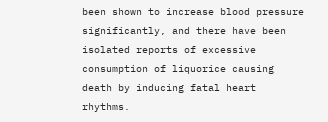been shown to increase blood pressure significantly, and there have been isolated reports of excessive consumption of liquorice causing death by inducing fatal heart rhythms.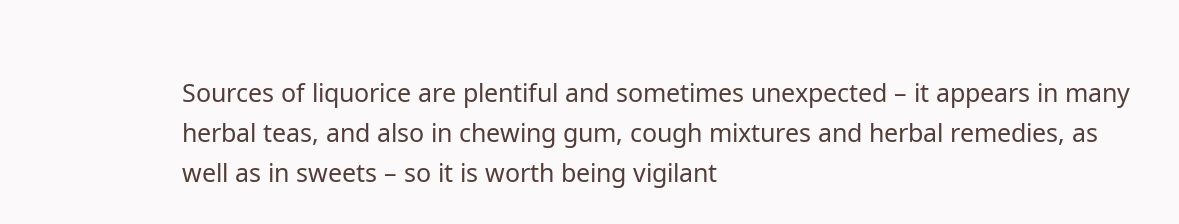Sources of liquorice are plentiful and sometimes unexpected – it appears in many herbal teas, and also in chewing gum, cough mixtures and herbal remedies, as well as in sweets – so it is worth being vigilant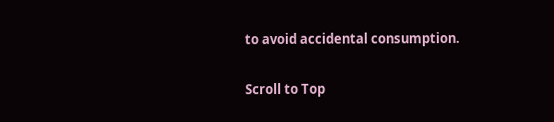to avoid accidental consumption.

Scroll to Top